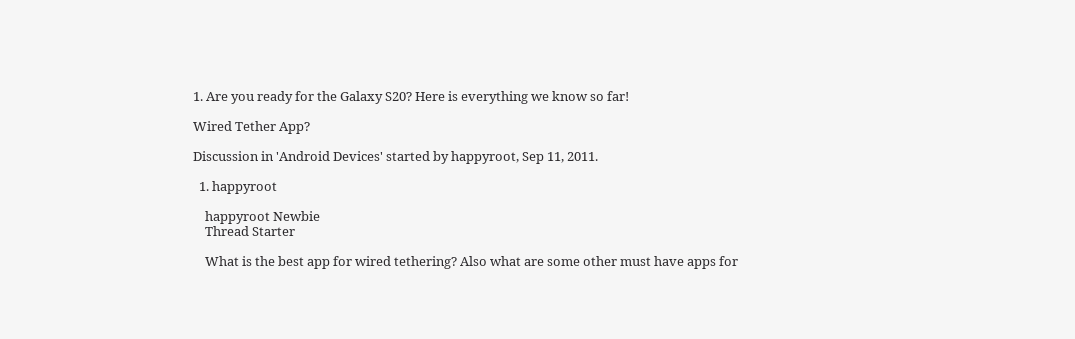1. Are you ready for the Galaxy S20? Here is everything we know so far!

Wired Tether App?

Discussion in 'Android Devices' started by happyroot, Sep 11, 2011.

  1. happyroot

    happyroot Newbie
    Thread Starter

    What is the best app for wired tethering? Also what are some other must have apps for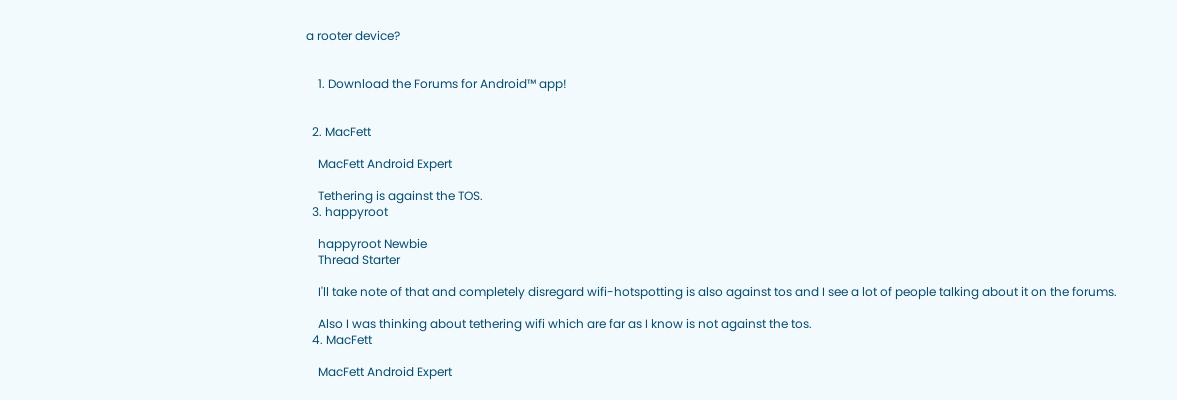a rooter device?


    1. Download the Forums for Android™ app!


  2. MacFett

    MacFett Android Expert

    Tethering is against the TOS.
  3. happyroot

    happyroot Newbie
    Thread Starter

    I'll take note of that and completely disregard wifi-hotspotting is also against tos and I see a lot of people talking about it on the forums.

    Also I was thinking about tethering wifi which are far as I know is not against the tos.
  4. MacFett

    MacFett Android Expert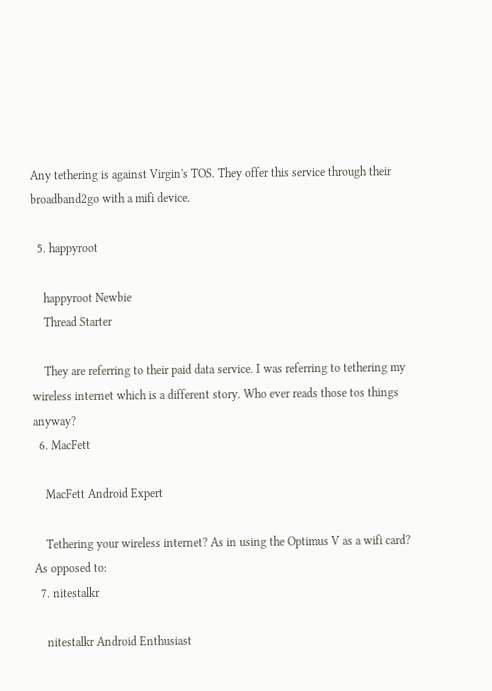Any tethering is against Virgin's TOS. They offer this service through their broadband2go with a mifi device.

  5. happyroot

    happyroot Newbie
    Thread Starter

    They are referring to their paid data service. I was referring to tethering my wireless internet which is a different story. Who ever reads those tos things anyway?
  6. MacFett

    MacFett Android Expert

    Tethering your wireless internet? As in using the Optimus V as a wifi card? As opposed to:
  7. nitestalkr

    nitestalkr Android Enthusiast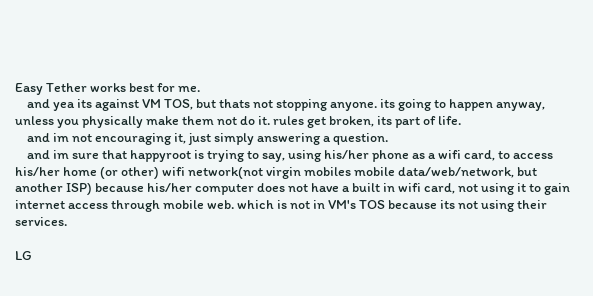Easy Tether works best for me.
    and yea its against VM TOS, but thats not stopping anyone. its going to happen anyway, unless you physically make them not do it. rules get broken, its part of life.
    and im not encouraging it, just simply answering a question.
    and im sure that happyroot is trying to say, using his/her phone as a wifi card, to access his/her home (or other) wifi network(not virgin mobiles mobile data/web/network, but another ISP) because his/her computer does not have a built in wifi card, not using it to gain internet access through mobile web. which is not in VM's TOS because its not using their services.

LG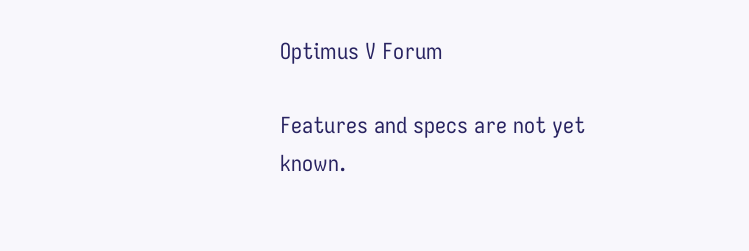Optimus V Forum

Features and specs are not yet known.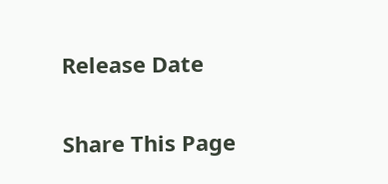Release Date

Share This Page